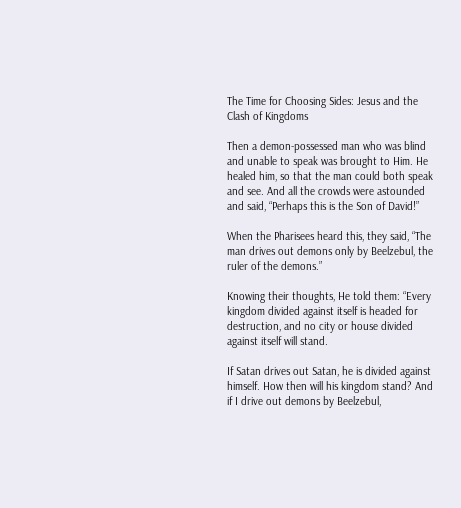The Time for Choosing Sides: Jesus and the Clash of Kingdoms

Then a demon-possessed man who was blind and unable to speak was brought to Him. He healed him, so that the man could both speak and see. And all the crowds were astounded and said, “Perhaps this is the Son of David!”

When the Pharisees heard this, they said, “The man drives out demons only by Beelzebul, the ruler of the demons.”

Knowing their thoughts, He told them: “Every kingdom divided against itself is headed for destruction, and no city or house divided against itself will stand.

If Satan drives out Satan, he is divided against himself. How then will his kingdom stand? And if I drive out demons by Beelzebul,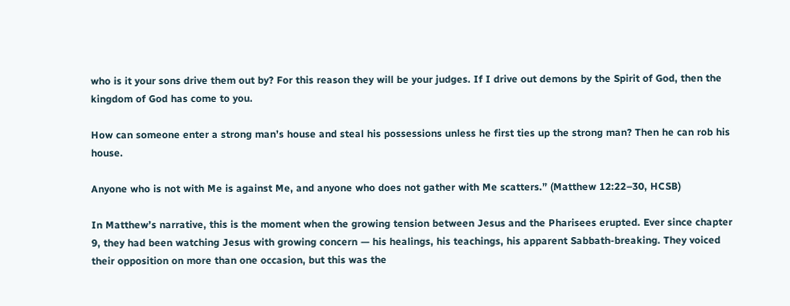who is it your sons drive them out by? For this reason they will be your judges. If I drive out demons by the Spirit of God, then the kingdom of God has come to you.

How can someone enter a strong man’s house and steal his possessions unless he first ties up the strong man? Then he can rob his house.

Anyone who is not with Me is against Me, and anyone who does not gather with Me scatters.” (Matthew 12:22–30, HCSB)

In Matthew’s narrative, this is the moment when the growing tension between Jesus and the Pharisees erupted. Ever since chapter 9, they had been watching Jesus with growing concern — his healings, his teachings, his apparent Sabbath-breaking. They voiced their opposition on more than one occasion, but this was the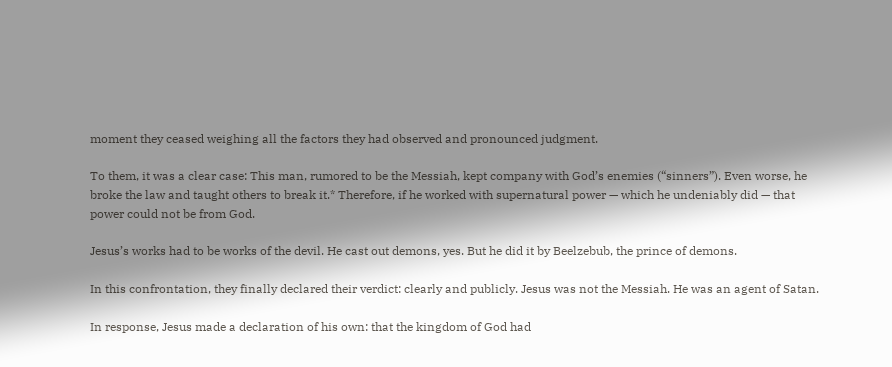moment they ceased weighing all the factors they had observed and pronounced judgment.

To them, it was a clear case: This man, rumored to be the Messiah, kept company with God’s enemies (“sinners”). Even worse, he broke the law and taught others to break it.* Therefore, if he worked with supernatural power — which he undeniably did — that power could not be from God.

Jesus’s works had to be works of the devil. He cast out demons, yes. But he did it by Beelzebub, the prince of demons.

In this confrontation, they finally declared their verdict: clearly and publicly. Jesus was not the Messiah. He was an agent of Satan.

In response, Jesus made a declaration of his own: that the kingdom of God had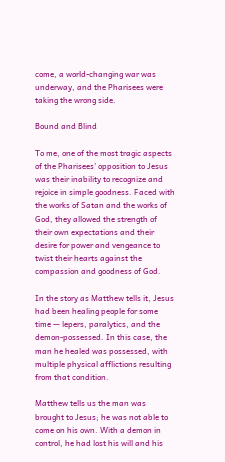come, a world-changing war was underway, and the Pharisees were taking the wrong side.

Bound and Blind

To me, one of the most tragic aspects of the Pharisees’ opposition to Jesus was their inability to recognize and rejoice in simple goodness. Faced with the works of Satan and the works of God, they allowed the strength of their own expectations and their desire for power and vengeance to twist their hearts against the compassion and goodness of God.

In the story as Matthew tells it, Jesus had been healing people for some time — lepers, paralytics, and the demon-possessed. In this case, the man he healed was possessed, with multiple physical afflictions resulting from that condition.

Matthew tells us the man was brought to Jesus; he was not able to come on his own. With a demon in control, he had lost his will and his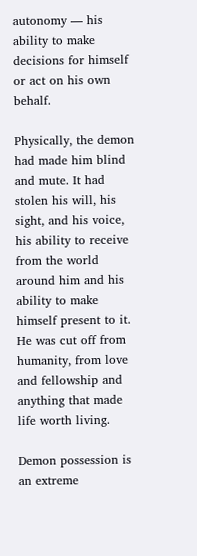autonomy — his ability to make decisions for himself or act on his own behalf.

Physically, the demon had made him blind and mute. It had stolen his will, his sight, and his voice, his ability to receive from the world around him and his ability to make himself present to it. He was cut off from humanity, from love and fellowship and anything that made life worth living.

Demon possession is an extreme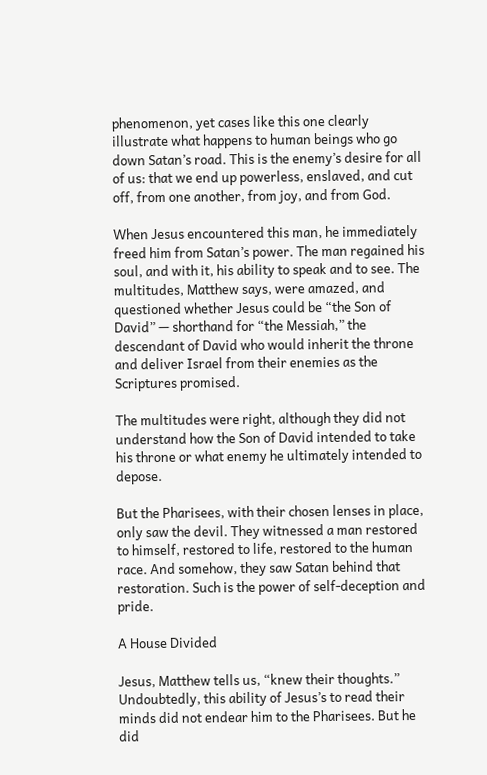phenomenon, yet cases like this one clearly illustrate what happens to human beings who go down Satan’s road. This is the enemy’s desire for all of us: that we end up powerless, enslaved, and cut off, from one another, from joy, and from God.

When Jesus encountered this man, he immediately freed him from Satan’s power. The man regained his soul, and with it, his ability to speak and to see. The multitudes, Matthew says, were amazed, and questioned whether Jesus could be “the Son of David” — shorthand for “the Messiah,” the descendant of David who would inherit the throne and deliver Israel from their enemies as the Scriptures promised.

The multitudes were right, although they did not understand how the Son of David intended to take his throne or what enemy he ultimately intended to depose.

But the Pharisees, with their chosen lenses in place, only saw the devil. They witnessed a man restored to himself, restored to life, restored to the human race. And somehow, they saw Satan behind that restoration. Such is the power of self-deception and pride.

A House Divided

Jesus, Matthew tells us, “knew their thoughts.” Undoubtedly, this ability of Jesus’s to read their minds did not endear him to the Pharisees. But he did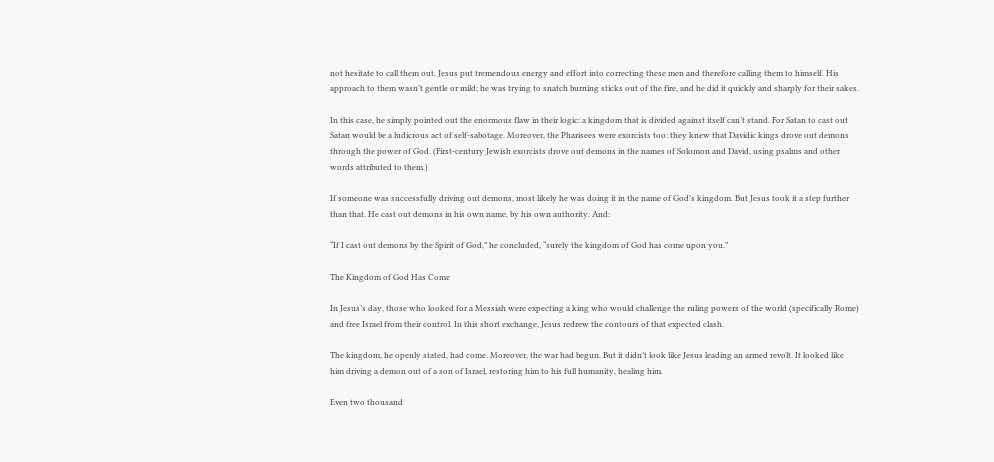not hesitate to call them out. Jesus put tremendous energy and effort into correcting these men and therefore calling them to himself. His approach to them wasn’t gentle or mild; he was trying to snatch burning sticks out of the fire, and he did it quickly and sharply for their sakes.

In this case, he simply pointed out the enormous flaw in their logic: a kingdom that is divided against itself can’t stand. For Satan to cast out Satan would be a ludicrous act of self-sabotage. Moreover, the Pharisees were exorcists too: they knew that Davidic kings drove out demons through the power of God. (First-century Jewish exorcists drove out demons in the names of Solomon and David, using psalms and other words attributed to them.)

If someone was successfully driving out demons, most likely he was doing it in the name of God’s kingdom. But Jesus took it a step further than that. He cast out demons in his own name, by his own authority. And:

“If I cast out demons by the Spirit of God,” he concluded, “surely the kingdom of God has come upon you.”

The Kingdom of God Has Come

In Jesus’s day, those who looked for a Messiah were expecting a king who would challenge the ruling powers of the world (specifically Rome) and free Israel from their control. In this short exchange, Jesus redrew the contours of that expected clash.

The kingdom, he openly stated, had come. Moreover, the war had begun. But it didn’t look like Jesus leading an armed revolt. It looked like him driving a demon out of a son of Israel, restoring him to his full humanity, healing him.

Even two thousand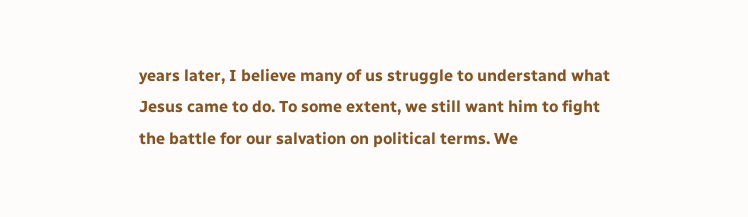years later, I believe many of us struggle to understand what Jesus came to do. To some extent, we still want him to fight the battle for our salvation on political terms. We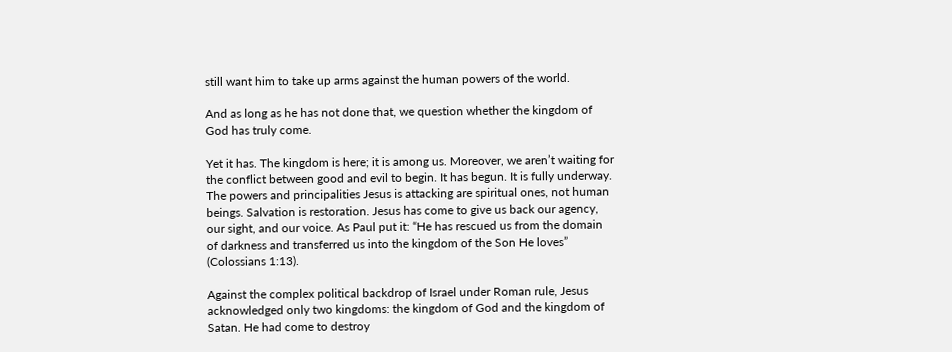still want him to take up arms against the human powers of the world.

And as long as he has not done that, we question whether the kingdom of God has truly come.

Yet it has. The kingdom is here; it is among us. Moreover, we aren’t waiting for the conflict between good and evil to begin. It has begun. It is fully underway. The powers and principalities Jesus is attacking are spiritual ones, not human beings. Salvation is restoration. Jesus has come to give us back our agency, our sight, and our voice. As Paul put it: “He has rescued us from the domain of darkness and transferred us into the kingdom of the Son He loves” (Colossians 1:13).

Against the complex political backdrop of Israel under Roman rule, Jesus acknowledged only two kingdoms: the kingdom of God and the kingdom of Satan. He had come to destroy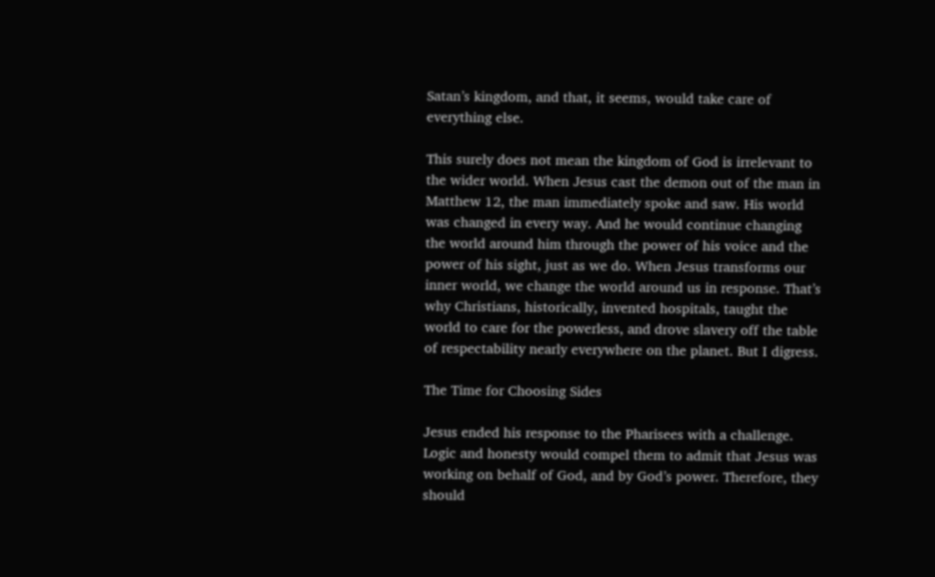Satan’s kingdom, and that, it seems, would take care of everything else.

This surely does not mean the kingdom of God is irrelevant to the wider world. When Jesus cast the demon out of the man in Matthew 12, the man immediately spoke and saw. His world was changed in every way. And he would continue changing the world around him through the power of his voice and the power of his sight, just as we do. When Jesus transforms our inner world, we change the world around us in response. That’s why Christians, historically, invented hospitals, taught the world to care for the powerless, and drove slavery off the table of respectability nearly everywhere on the planet. But I digress.

The Time for Choosing Sides

Jesus ended his response to the Pharisees with a challenge. Logic and honesty would compel them to admit that Jesus was working on behalf of God, and by God’s power. Therefore, they should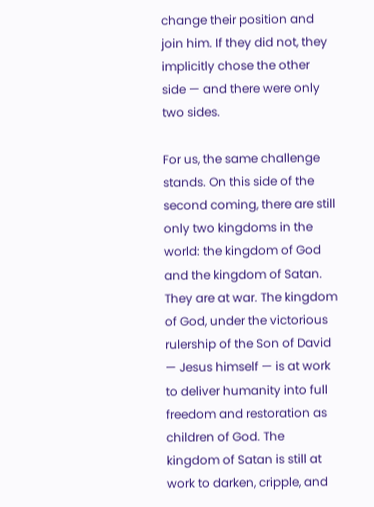change their position and join him. If they did not, they implicitly chose the other side — and there were only two sides.

For us, the same challenge stands. On this side of the second coming, there are still only two kingdoms in the world: the kingdom of God and the kingdom of Satan. They are at war. The kingdom of God, under the victorious rulership of the Son of David — Jesus himself — is at work to deliver humanity into full freedom and restoration as children of God. The kingdom of Satan is still at work to darken, cripple, and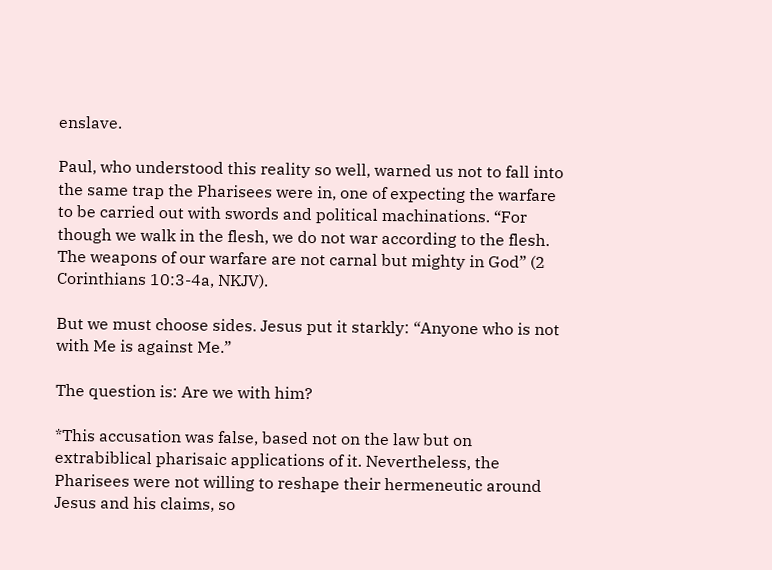enslave.

Paul, who understood this reality so well, warned us not to fall into the same trap the Pharisees were in, one of expecting the warfare to be carried out with swords and political machinations. “For though we walk in the flesh, we do not war according to the flesh. The weapons of our warfare are not carnal but mighty in God” (2 Corinthians 10:3-4a, NKJV).

But we must choose sides. Jesus put it starkly: “Anyone who is not with Me is against Me.”

The question is: Are we with him?

*This accusation was false, based not on the law but on extrabiblical pharisaic applications of it. Nevertheless, the Pharisees were not willing to reshape their hermeneutic around Jesus and his claims, so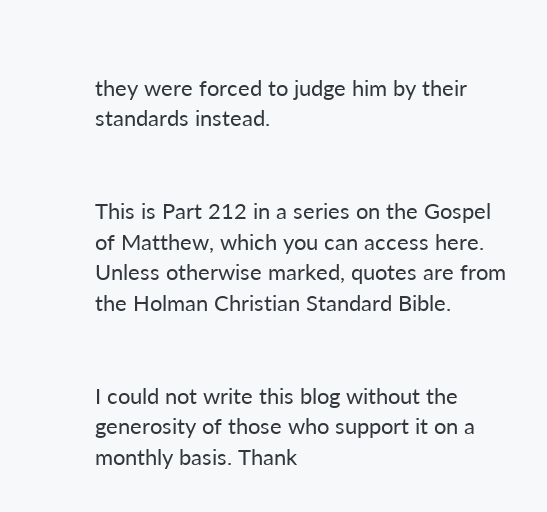they were forced to judge him by their standards instead.


This is Part 212 in a series on the Gospel of Matthew, which you can access here. Unless otherwise marked, quotes are from the Holman Christian Standard Bible.


I could not write this blog without the generosity of those who support it on a monthly basis. Thank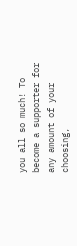you all so much! To become a supporter for any amount of your choosing,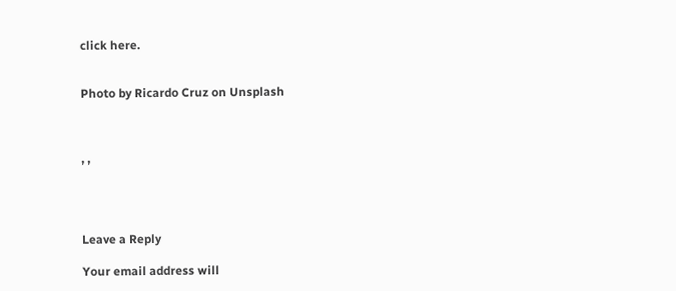click here.


Photo by Ricardo Cruz on Unsplash



, ,




Leave a Reply

Your email address will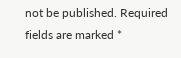not be published. Required fields are marked *